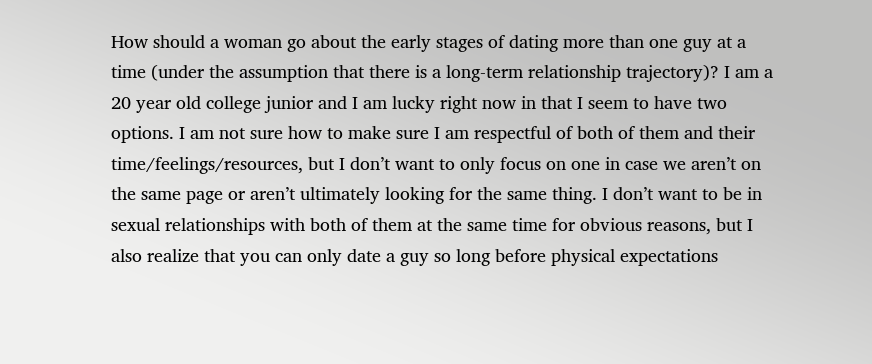How should a woman go about the early stages of dating more than one guy at a time (under the assumption that there is a long-term relationship trajectory)? I am a 20 year old college junior and I am lucky right now in that I seem to have two options. I am not sure how to make sure I am respectful of both of them and their time/feelings/resources, but I don’t want to only focus on one in case we aren’t on the same page or aren’t ultimately looking for the same thing. I don’t want to be in sexual relationships with both of them at the same time for obvious reasons, but I also realize that you can only date a guy so long before physical expectations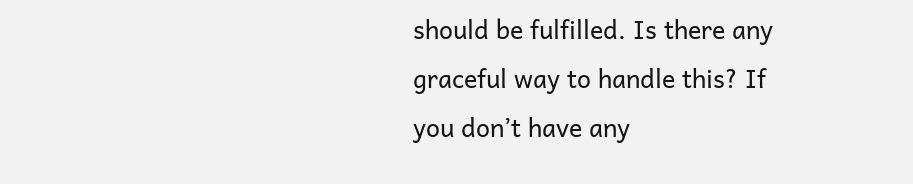should be fulfilled. Is there any graceful way to handle this? If you don’t have any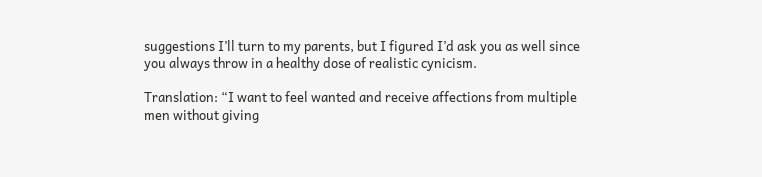suggestions I’ll turn to my parents, but I figured I’d ask you as well since you always throw in a healthy dose of realistic cynicism.

Translation: “I want to feel wanted and receive affections from multiple men without giving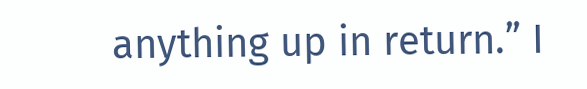anything up in return.” I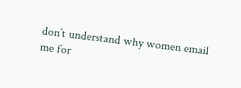don’t understand why women email me for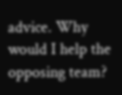advice. Why would I help the opposing team?